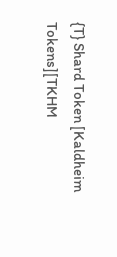{T} Shard Token [Kaldheim Tokens][TKHM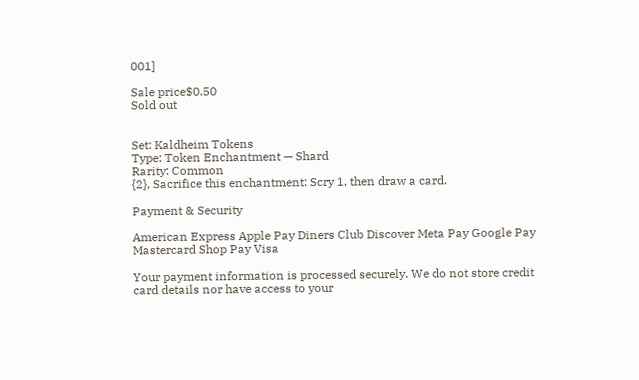001]

Sale price$0.50
Sold out


Set: Kaldheim Tokens
Type: Token Enchantment — Shard
Rarity: Common
{2}, Sacrifice this enchantment: Scry 1, then draw a card.

Payment & Security

American Express Apple Pay Diners Club Discover Meta Pay Google Pay Mastercard Shop Pay Visa

Your payment information is processed securely. We do not store credit card details nor have access to your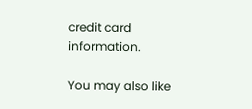credit card information.

You may also like